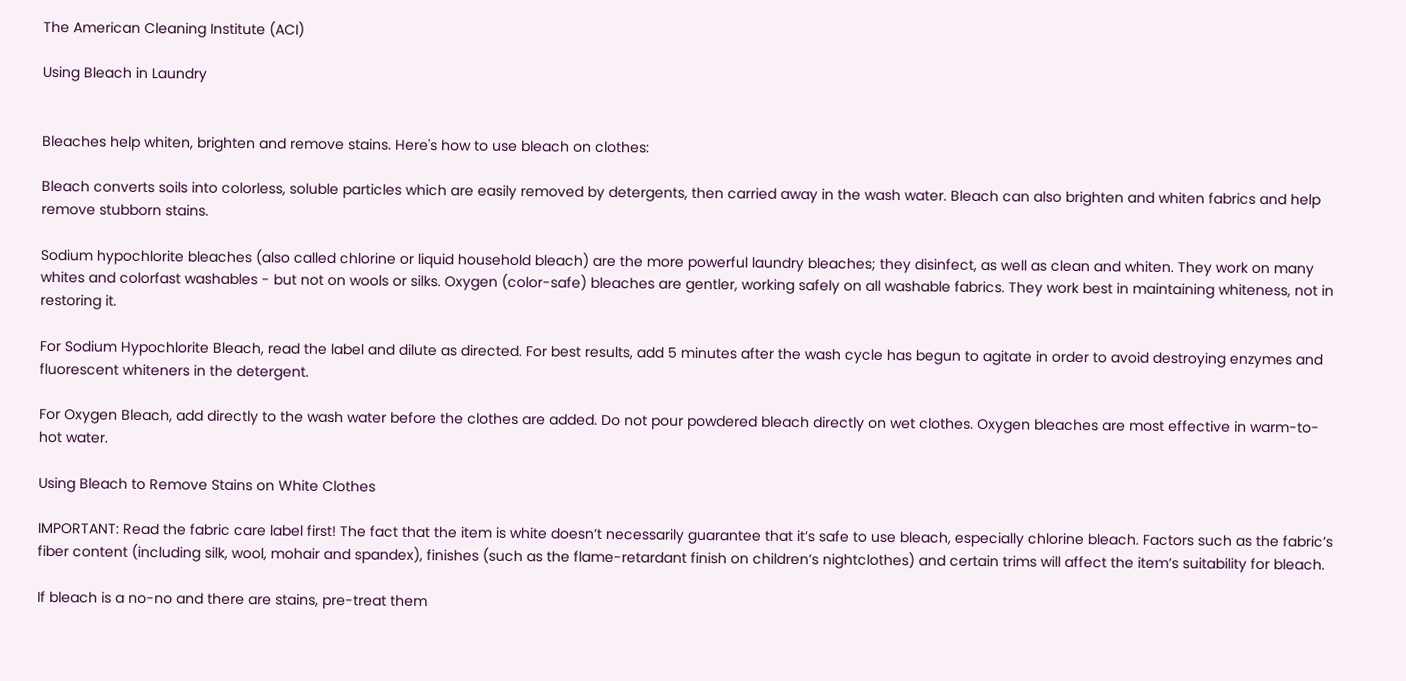The American Cleaning Institute (ACI)

Using Bleach in Laundry


Bleaches help whiten, brighten and remove stains. Here's how to use bleach on clothes:

Bleach converts soils into colorless, soluble particles which are easily removed by detergents, then carried away in the wash water. Bleach can also brighten and whiten fabrics and help remove stubborn stains.

Sodium hypochlorite bleaches (also called chlorine or liquid household bleach) are the more powerful laundry bleaches; they disinfect, as well as clean and whiten. They work on many whites and colorfast washables - but not on wools or silks. Oxygen (color-safe) bleaches are gentler, working safely on all washable fabrics. They work best in maintaining whiteness, not in restoring it.

For Sodium Hypochlorite Bleach, read the label and dilute as directed. For best results, add 5 minutes after the wash cycle has begun to agitate in order to avoid destroying enzymes and fluorescent whiteners in the detergent.

For Oxygen Bleach, add directly to the wash water before the clothes are added. Do not pour powdered bleach directly on wet clothes. Oxygen bleaches are most effective in warm-to-hot water.

Using Bleach to Remove Stains on White Clothes

IMPORTANT: Read the fabric care label first! The fact that the item is white doesn’t necessarily guarantee that it’s safe to use bleach, especially chlorine bleach. Factors such as the fabric’s fiber content (including silk, wool, mohair and spandex), finishes (such as the flame-retardant finish on children’s nightclothes) and certain trims will affect the item’s suitability for bleach.

If bleach is a no-no and there are stains, pre-treat them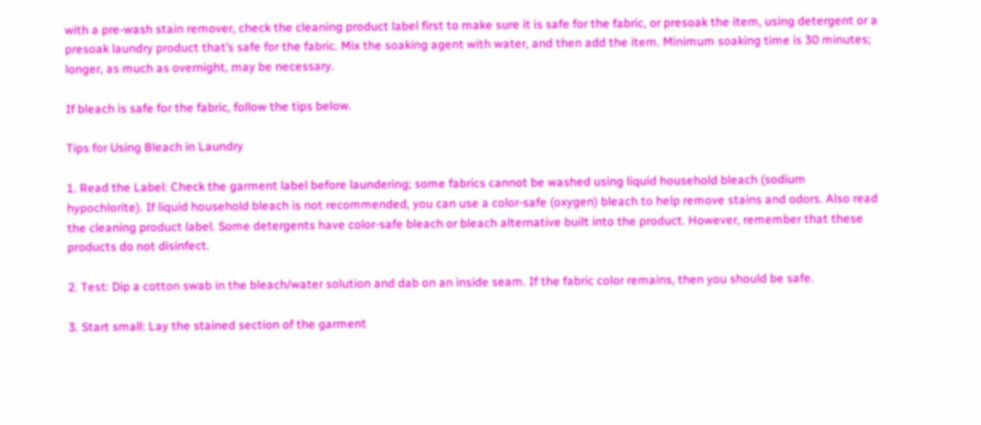with a pre-wash stain remover, check the cleaning product label first to make sure it is safe for the fabric, or presoak the item, using detergent or a presoak laundry product that’s safe for the fabric. Mix the soaking agent with water, and then add the item. Minimum soaking time is 30 minutes; longer, as much as overnight, may be necessary.

If bleach is safe for the fabric, follow the tips below.

Tips for Using Bleach in Laundry

1. Read the Label: Check the garment label before laundering; some fabrics cannot be washed using liquid household bleach (sodium hypochlorite). If liquid household bleach is not recommended, you can use a color-safe (oxygen) bleach to help remove stains and odors. Also read the cleaning product label. Some detergents have color-safe bleach or bleach alternative built into the product. However, remember that these products do not disinfect.

2. Test: Dip a cotton swab in the bleach/water solution and dab on an inside seam. If the fabric color remains, then you should be safe.

3. Start small: Lay the stained section of the garment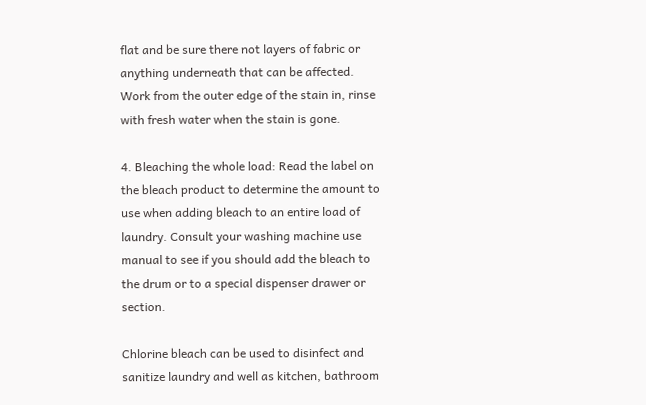flat and be sure there not layers of fabric or anything underneath that can be affected. Work from the outer edge of the stain in, rinse with fresh water when the stain is gone.

4. Bleaching the whole load: Read the label on the bleach product to determine the amount to use when adding bleach to an entire load of laundry. Consult your washing machine use manual to see if you should add the bleach to the drum or to a special dispenser drawer or section.

Chlorine bleach can be used to disinfect and sanitize laundry and well as kitchen, bathroom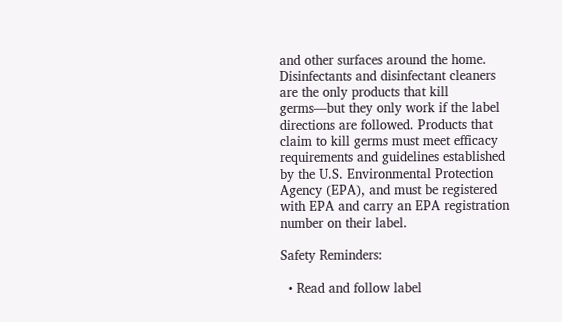and other surfaces around the home. Disinfectants and disinfectant cleaners are the only products that kill germs—but they only work if the label directions are followed. Products that claim to kill germs must meet efficacy requirements and guidelines established by the U.S. Environmental Protection Agency (EPA), and must be registered with EPA and carry an EPA registration number on their label.

Safety Reminders:

  • Read and follow label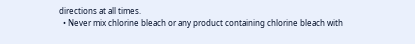directions at all times.
  • Never mix chlorine bleach or any product containing chlorine bleach with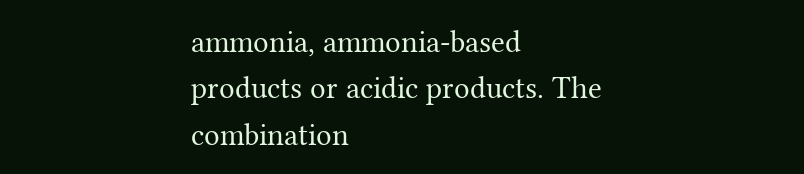ammonia, ammonia-based products or acidic products. The combination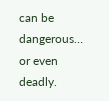can be dangerous… or even deadly.